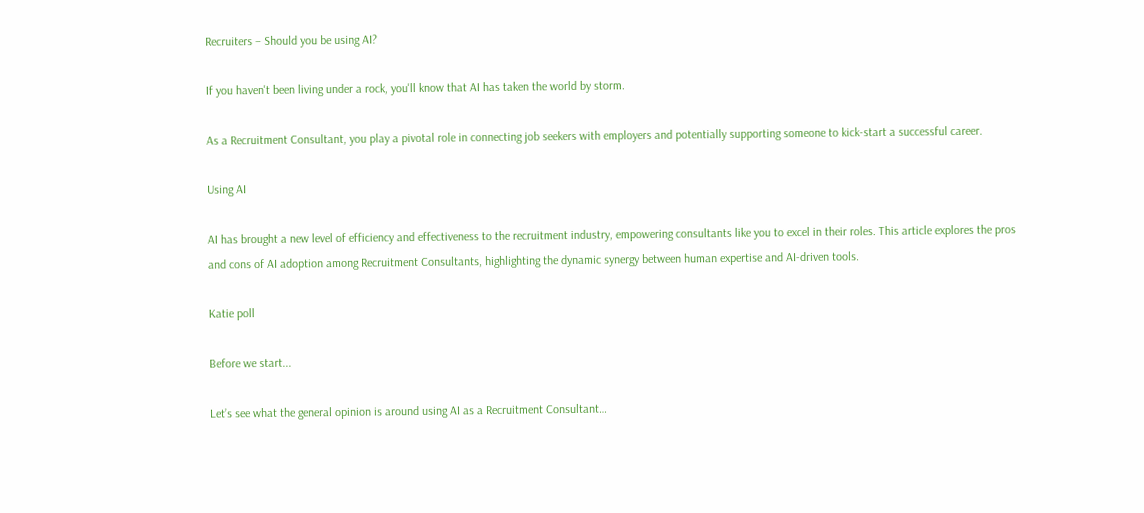Recruiters – Should you be using AI?

If you haven't been living under a rock, you'll know that AI has taken the world by storm.

As a Recruitment Consultant, you play a pivotal role in connecting job seekers with employers and potentially supporting someone to kick-start a successful career.

Using AI

AI has brought a new level of efficiency and effectiveness to the recruitment industry, empowering consultants like you to excel in their roles. This article explores the pros and cons of AI adoption among Recruitment Consultants, highlighting the dynamic synergy between human expertise and AI-driven tools.

Katie poll

Before we start...

Let’s see what the general opinion is around using AI as a Recruitment Consultant…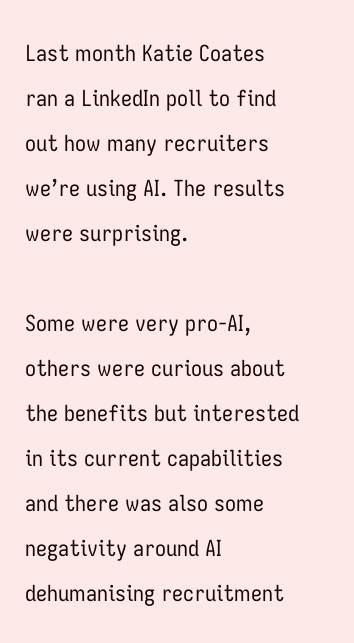Last month Katie Coates ran a LinkedIn poll to find out how many recruiters we’re using AI. The results were surprising.

Some were very pro-AI, others were curious about the benefits but interested in its current capabilities and there was also some negativity around AI dehumanising recruitment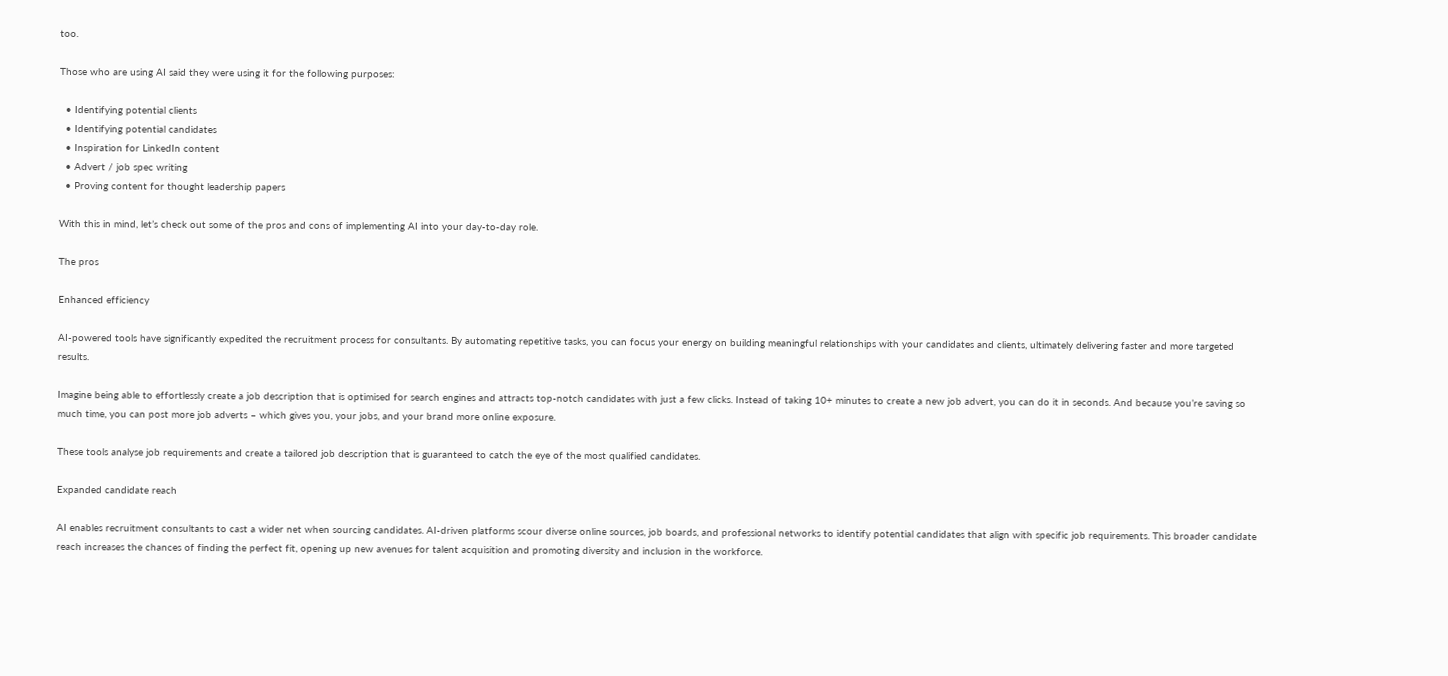too.

Those who are using AI said they were using it for the following purposes:

  • Identifying potential clients
  • Identifying potential candidates
  • Inspiration for LinkedIn content
  • Advert / job spec writing
  • Proving content for thought leadership papers

With this in mind, let’s check out some of the pros and cons of implementing AI into your day-to-day role.

The pros

Enhanced efficiency

AI-powered tools have significantly expedited the recruitment process for consultants. By automating repetitive tasks, you can focus your energy on building meaningful relationships with your candidates and clients, ultimately delivering faster and more targeted results.

Imagine being able to effortlessly create a job description that is optimised for search engines and attracts top-notch candidates with just a few clicks. Instead of taking 10+ minutes to create a new job advert, you can do it in seconds. And because you’re saving so much time, you can post more job adverts – which gives you, your jobs, and your brand more online exposure.

These tools analyse job requirements and create a tailored job description that is guaranteed to catch the eye of the most qualified candidates.

Expanded candidate reach

AI enables recruitment consultants to cast a wider net when sourcing candidates. AI-driven platforms scour diverse online sources, job boards, and professional networks to identify potential candidates that align with specific job requirements. This broader candidate reach increases the chances of finding the perfect fit, opening up new avenues for talent acquisition and promoting diversity and inclusion in the workforce.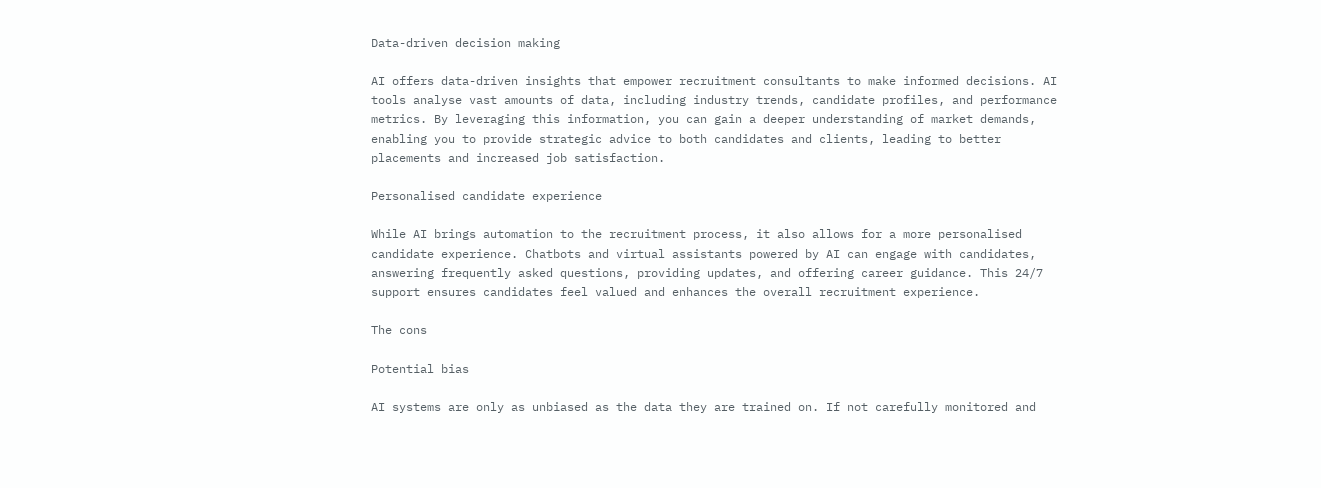Data-driven decision making

AI offers data-driven insights that empower recruitment consultants to make informed decisions. AI tools analyse vast amounts of data, including industry trends, candidate profiles, and performance metrics. By leveraging this information, you can gain a deeper understanding of market demands, enabling you to provide strategic advice to both candidates and clients, leading to better placements and increased job satisfaction.

Personalised candidate experience

While AI brings automation to the recruitment process, it also allows for a more personalised candidate experience. Chatbots and virtual assistants powered by AI can engage with candidates, answering frequently asked questions, providing updates, and offering career guidance. This 24/7 support ensures candidates feel valued and enhances the overall recruitment experience.

The cons

Potential bias

AI systems are only as unbiased as the data they are trained on. If not carefully monitored and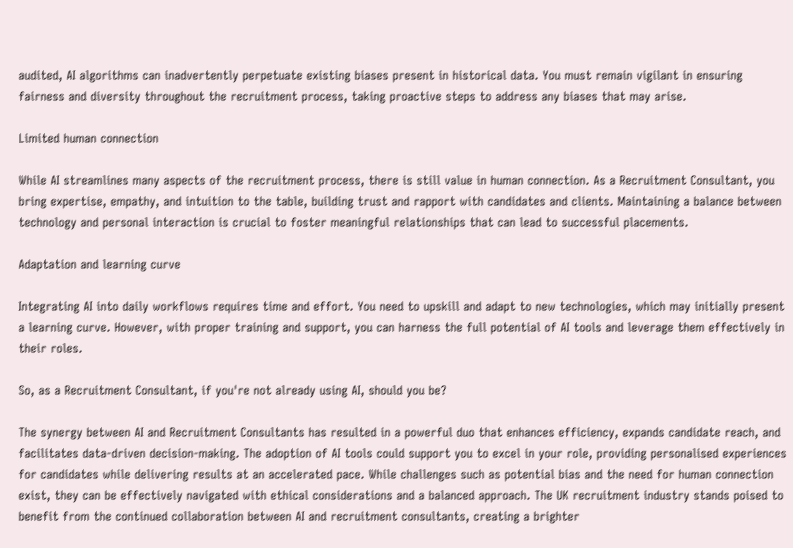audited, AI algorithms can inadvertently perpetuate existing biases present in historical data. You must remain vigilant in ensuring fairness and diversity throughout the recruitment process, taking proactive steps to address any biases that may arise.

Limited human connection

While AI streamlines many aspects of the recruitment process, there is still value in human connection. As a Recruitment Consultant, you bring expertise, empathy, and intuition to the table, building trust and rapport with candidates and clients. Maintaining a balance between technology and personal interaction is crucial to foster meaningful relationships that can lead to successful placements.

Adaptation and learning curve

Integrating AI into daily workflows requires time and effort. You need to upskill and adapt to new technologies, which may initially present a learning curve. However, with proper training and support, you can harness the full potential of AI tools and leverage them effectively in their roles.

So, as a Recruitment Consultant, if you're not already using AI, should you be?

The synergy between AI and Recruitment Consultants has resulted in a powerful duo that enhances efficiency, expands candidate reach, and facilitates data-driven decision-making. The adoption of AI tools could support you to excel in your role, providing personalised experiences for candidates while delivering results at an accelerated pace. While challenges such as potential bias and the need for human connection exist, they can be effectively navigated with ethical considerations and a balanced approach. The UK recruitment industry stands poised to benefit from the continued collaboration between AI and recruitment consultants, creating a brighter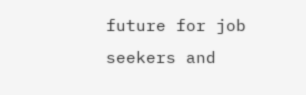future for job seekers and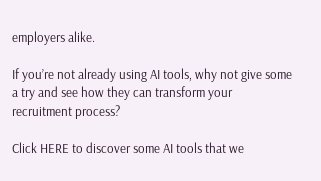employers alike.

If you’re not already using AI tools, why not give some a try and see how they can transform your recruitment process?

Click HERE to discover some AI tools that we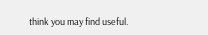think you may find useful.